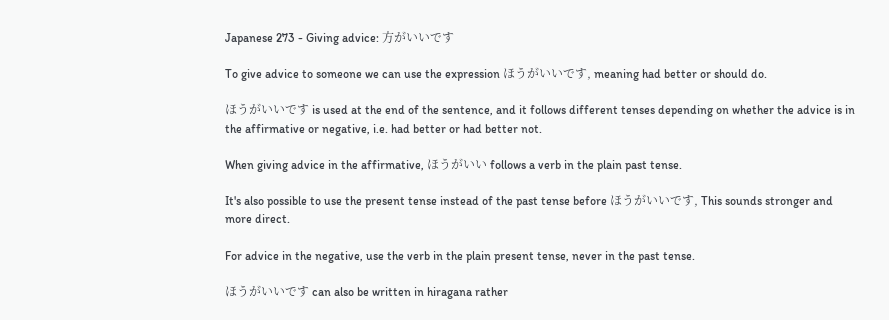Japanese 273 - Giving advice: 方がいいです

To give advice to someone we can use the expression ほうがいいです, meaning had better or should do.

ほうがいいです is used at the end of the sentence, and it follows different tenses depending on whether the advice is in the affirmative or negative, i.e. had better or had better not.

When giving advice in the affirmative, ほうがいい follows a verb in the plain past tense.

It's also possible to use the present tense instead of the past tense before ほうがいいです, This sounds stronger and more direct.

For advice in the negative, use the verb in the plain present tense, never in the past tense.

ほうがいいです can also be written in hiragana rather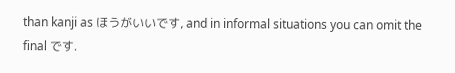than kanji as ほうがいいです, and in informal situations you can omit the final です.